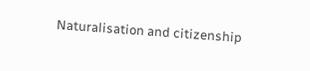Naturalisation and citizenship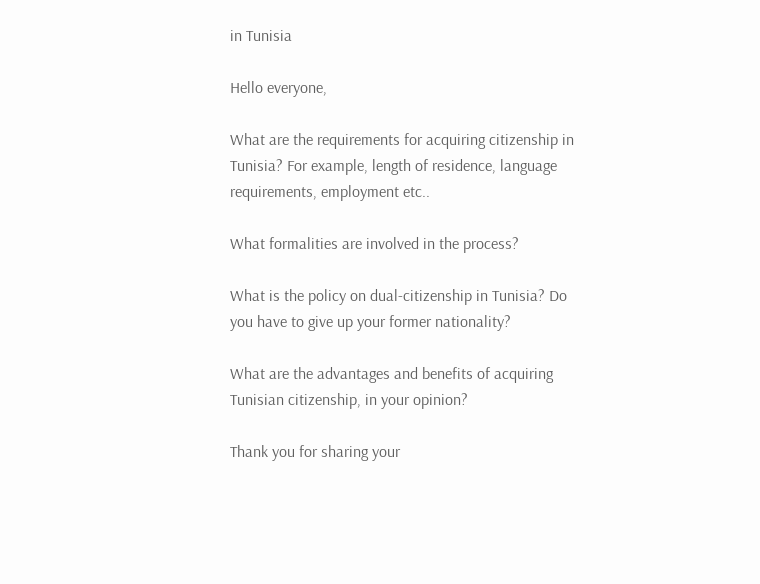in Tunisia

Hello everyone,

What are the requirements for acquiring citizenship in Tunisia? For example, length of residence, language requirements, employment etc..

What formalities are involved in the process?

What is the policy on dual-citizenship in Tunisia? Do you have to give up your former nationality?

What are the advantages and benefits of acquiring Tunisian citizenship, in your opinion?

Thank you for sharing your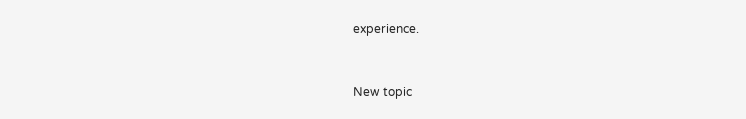experience.


New topic